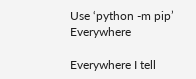Use ‘python -m pip’ Everywhere

Everywhere I tell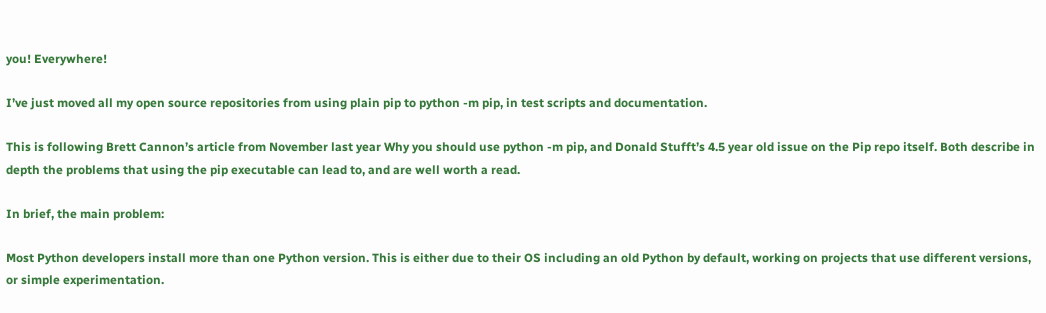you! Everywhere!

I’ve just moved all my open source repositories from using plain pip to python -m pip, in test scripts and documentation.

This is following Brett Cannon’s article from November last year Why you should use python -m pip, and Donald Stufft’s 4.5 year old issue on the Pip repo itself. Both describe in depth the problems that using the pip executable can lead to, and are well worth a read.

In brief, the main problem:

Most Python developers install more than one Python version. This is either due to their OS including an old Python by default, working on projects that use different versions, or simple experimentation.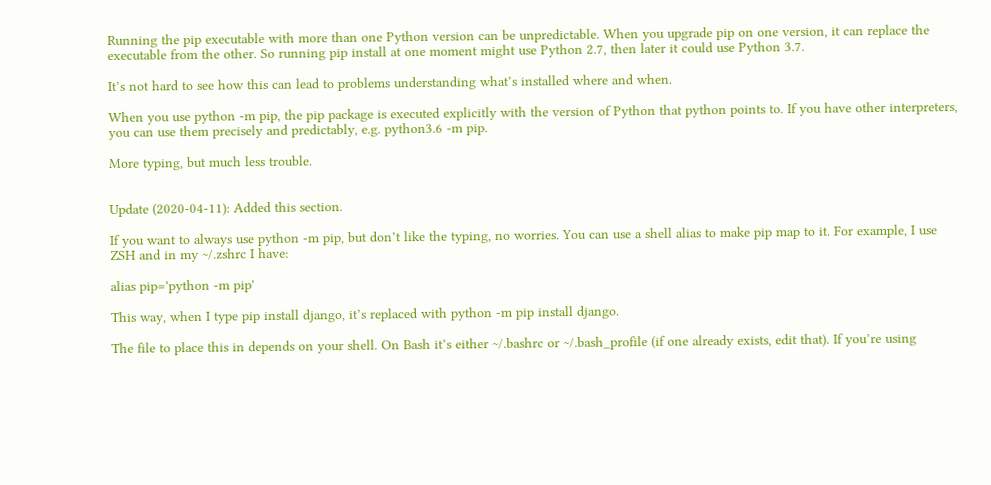Running the pip executable with more than one Python version can be unpredictable. When you upgrade pip on one version, it can replace the executable from the other. So running pip install at one moment might use Python 2.7, then later it could use Python 3.7.

It’s not hard to see how this can lead to problems understanding what’s installed where and when.

When you use python -m pip, the pip package is executed explicitly with the version of Python that python points to. If you have other interpreters, you can use them precisely and predictably, e.g. python3.6 -m pip.

More typing, but much less trouble.


Update (2020-04-11): Added this section.

If you want to always use python -m pip, but don’t like the typing, no worries. You can use a shell alias to make pip map to it. For example, I use ZSH and in my ~/.zshrc I have:

alias pip='python -m pip'

This way, when I type pip install django, it’s replaced with python -m pip install django.

The file to place this in depends on your shell. On Bash it’s either ~/.bashrc or ~/.bash_profile (if one already exists, edit that). If you’re using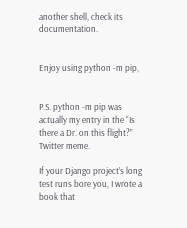another shell, check its documentation.


Enjoy using python -m pip,


P.S. python -m pip was actually my entry in the “Is there a Dr. on this flight?” Twitter meme.

If your Django project’s long test runs bore you, I wrote a book that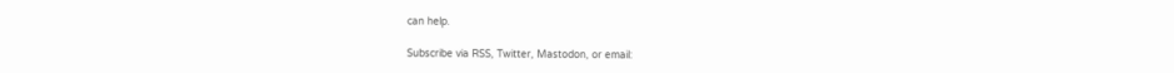can help.

Subscribe via RSS, Twitter, Mastodon, or email: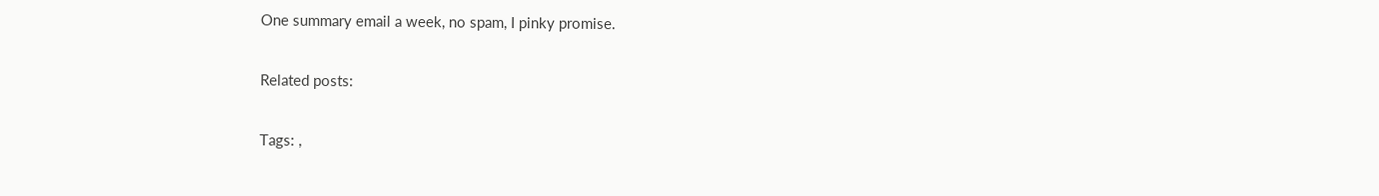One summary email a week, no spam, I pinky promise.

Related posts:

Tags: ,